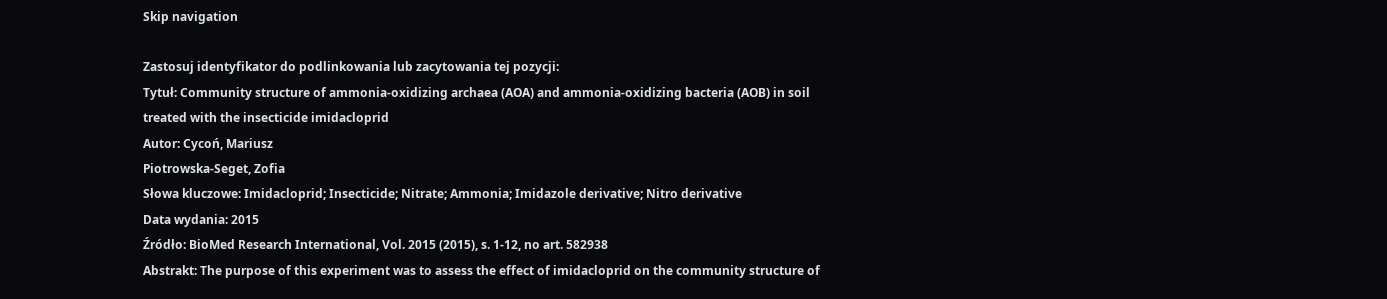Skip navigation

Zastosuj identyfikator do podlinkowania lub zacytowania tej pozycji:
Tytuł: Community structure of ammonia-oxidizing archaea (AOA) and ammonia-oxidizing bacteria (AOB) in soil treated with the insecticide imidacloprid
Autor: Cycoń, Mariusz
Piotrowska-Seget, Zofia
Słowa kluczowe: Imidacloprid; Insecticide; Nitrate; Ammonia; Imidazole derivative; Nitro derivative
Data wydania: 2015
Źródło: BioMed Research International, Vol. 2015 (2015), s. 1-12, no art. 582938
Abstrakt: The purpose of this experiment was to assess the effect of imidacloprid on the community structure of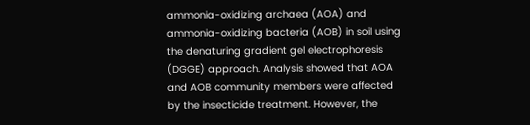ammonia-oxidizing archaea (AOA) and ammonia-oxidizing bacteria (AOB) in soil using the denaturing gradient gel electrophoresis (DGGE) approach. Analysis showed that AOA and AOB community members were affected by the insecticide treatment. However, the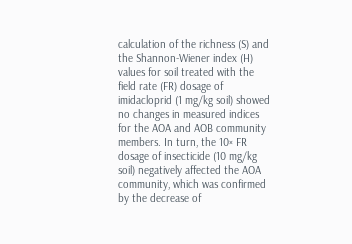calculation of the richness (S) and the Shannon-Wiener index (H) values for soil treated with the field rate (FR) dosage of imidacloprid (1 mg/kg soil) showed no changes in measured indices for the AOA and AOB community members. In turn, the 10× FR dosage of insecticide (10 mg/kg soil) negatively affected the AOA community, which was confirmed by the decrease of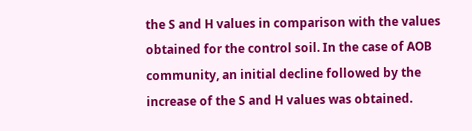the S and H values in comparison with the values obtained for the control soil. In the case of AOB community, an initial decline followed by the increase of the S and H values was obtained.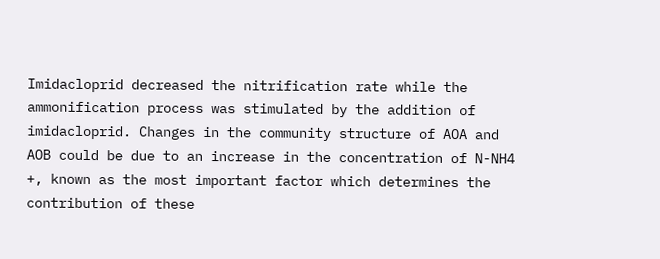Imidacloprid decreased the nitrification rate while the ammonification process was stimulated by the addition of imidacloprid. Changes in the community structure of AOA and AOB could be due to an increase in the concentration of N-NH4 +, known as the most important factor which determines the contribution of these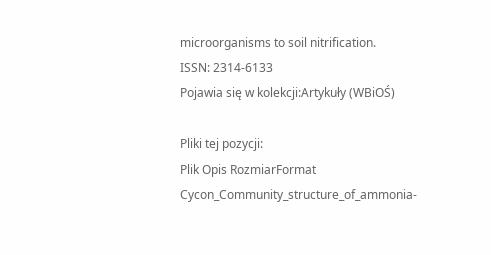microorganisms to soil nitrification.
ISSN: 2314-6133
Pojawia się w kolekcji:Artykuły (WBiOŚ)

Pliki tej pozycji:
Plik Opis RozmiarFormat
Cycon_Community_structure_of_ammonia-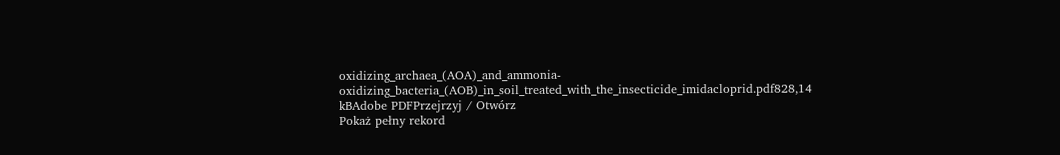oxidizing_archaea_(AOA)_and_ammonia-oxidizing_bacteria_(AOB)_in_soil_treated_with_the_insecticide_imidacloprid.pdf828,14 kBAdobe PDFPrzejrzyj / Otwórz
Pokaż pełny rekord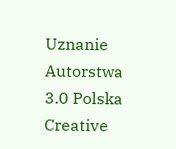Uznanie Autorstwa 3.0 Polska Creative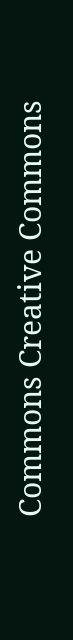Commons Creative Commons